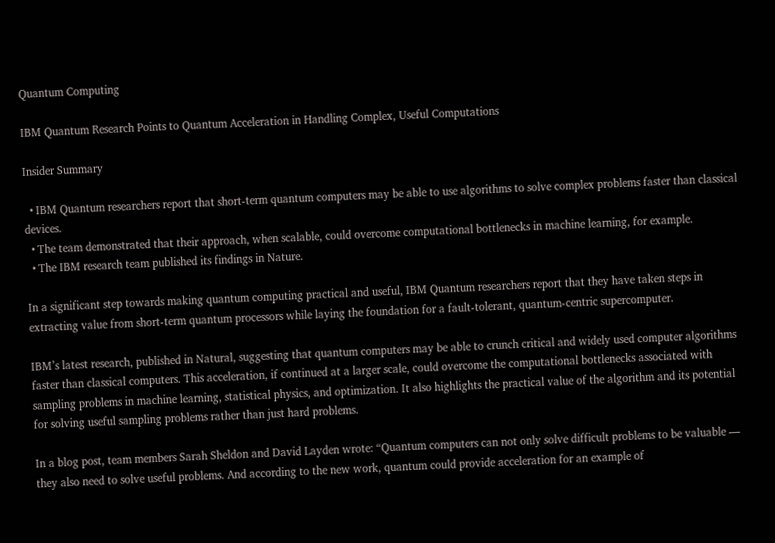Quantum Computing

IBM Quantum Research Points to Quantum Acceleration in Handling Complex, Useful Computations

Insider Summary

  • IBM Quantum researchers report that short-term quantum computers may be able to use algorithms to solve complex problems faster than classical devices.
  • The team demonstrated that their approach, when scalable, could overcome computational bottlenecks in machine learning, for example.
  • The IBM research team published its findings in Nature.

In a significant step towards making quantum computing practical and useful, IBM Quantum researchers report that they have taken steps in extracting value from short-term quantum processors while laying the foundation for a fault-tolerant, quantum-centric supercomputer.

IBM’s latest research, published in Natural, suggesting that quantum computers may be able to crunch critical and widely used computer algorithms faster than classical computers. This acceleration, if continued at a larger scale, could overcome the computational bottlenecks associated with sampling problems in machine learning, statistical physics, and optimization. It also highlights the practical value of the algorithm and its potential for solving useful sampling problems rather than just hard problems.

In a blog post, team members Sarah Sheldon and David Layden wrote: “Quantum computers can not only solve difficult problems to be valuable — they also need to solve useful problems. And according to the new work, quantum could provide acceleration for an example of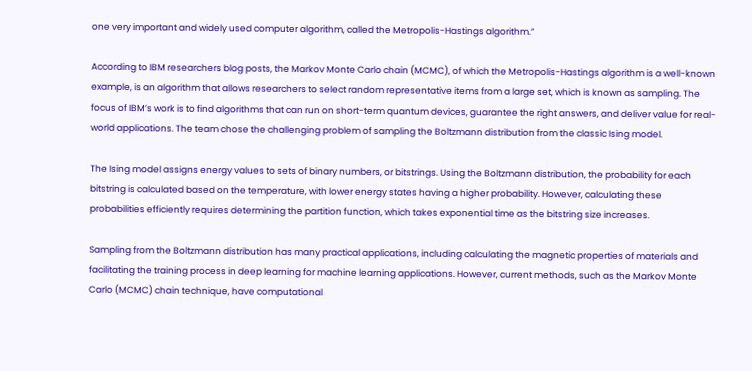one very important and widely used computer algorithm, called the Metropolis-Hastings algorithm.”

According to IBM researchers blog posts, the Markov Monte Carlo chain (MCMC), of which the Metropolis-Hastings algorithm is a well-known example, is an algorithm that allows researchers to select random representative items from a large set, which is known as sampling. The focus of IBM’s work is to find algorithms that can run on short-term quantum devices, guarantee the right answers, and deliver value for real-world applications. The team chose the challenging problem of sampling the Boltzmann distribution from the classic Ising model.

The Ising model assigns energy values to sets of binary numbers, or bitstrings. Using the Boltzmann distribution, the probability for each bitstring is calculated based on the temperature, with lower energy states having a higher probability. However, calculating these probabilities efficiently requires determining the partition function, which takes exponential time as the bitstring size increases.

Sampling from the Boltzmann distribution has many practical applications, including calculating the magnetic properties of materials and facilitating the training process in deep learning for machine learning applications. However, current methods, such as the Markov Monte Carlo (MCMC) chain technique, have computational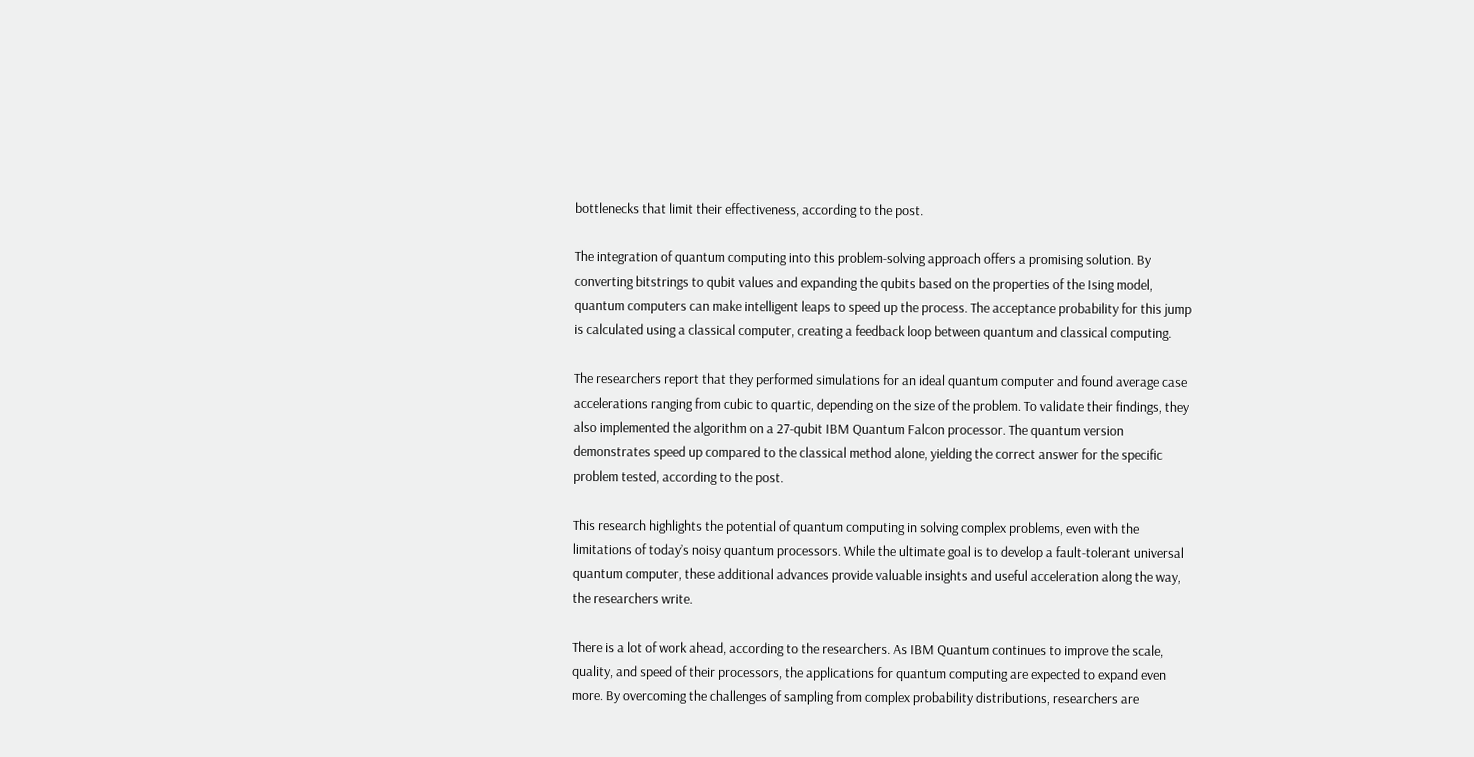bottlenecks that limit their effectiveness, according to the post.

The integration of quantum computing into this problem-solving approach offers a promising solution. By converting bitstrings to qubit values and expanding the qubits based on the properties of the Ising model, quantum computers can make intelligent leaps to speed up the process. The acceptance probability for this jump is calculated using a classical computer, creating a feedback loop between quantum and classical computing.

The researchers report that they performed simulations for an ideal quantum computer and found average case accelerations ranging from cubic to quartic, depending on the size of the problem. To validate their findings, they also implemented the algorithm on a 27-qubit IBM Quantum Falcon processor. The quantum version demonstrates speed up compared to the classical method alone, yielding the correct answer for the specific problem tested, according to the post.

This research highlights the potential of quantum computing in solving complex problems, even with the limitations of today’s noisy quantum processors. While the ultimate goal is to develop a fault-tolerant universal quantum computer, these additional advances provide valuable insights and useful acceleration along the way, the researchers write.

There is a lot of work ahead, according to the researchers. As IBM Quantum continues to improve the scale, quality, and speed of their processors, the applications for quantum computing are expected to expand even more. By overcoming the challenges of sampling from complex probability distributions, researchers are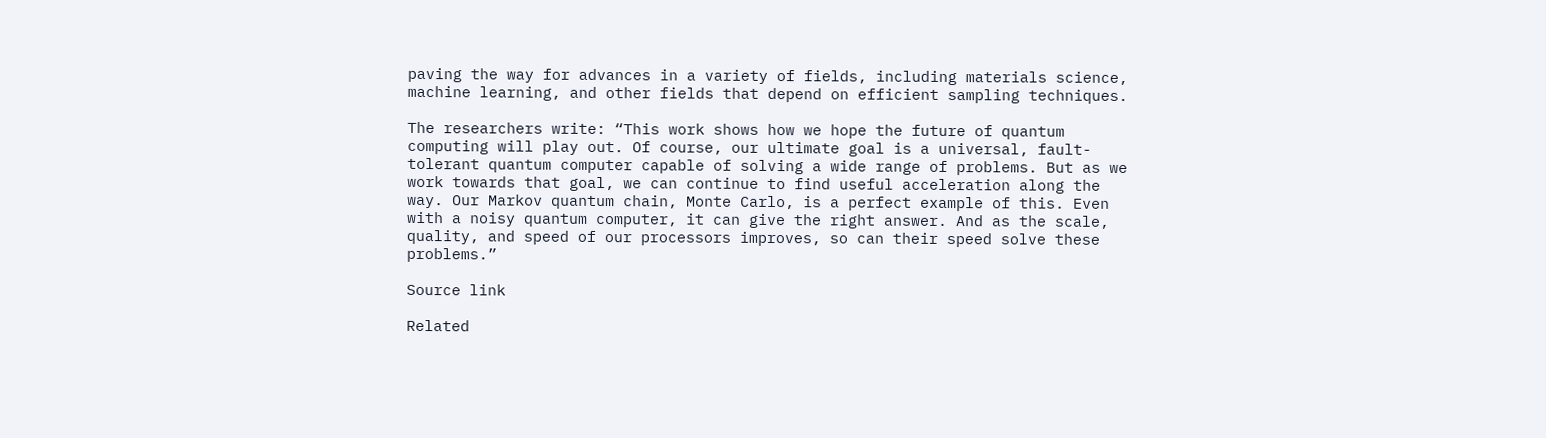paving the way for advances in a variety of fields, including materials science, machine learning, and other fields that depend on efficient sampling techniques.

The researchers write: “This work shows how we hope the future of quantum computing will play out. Of course, our ultimate goal is a universal, fault-tolerant quantum computer capable of solving a wide range of problems. But as we work towards that goal, we can continue to find useful acceleration along the way. Our Markov quantum chain, Monte Carlo, is a perfect example of this. Even with a noisy quantum computer, it can give the right answer. And as the scale, quality, and speed of our processors improves, so can their speed solve these problems.”

Source link

Related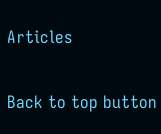Articles

Back to top button